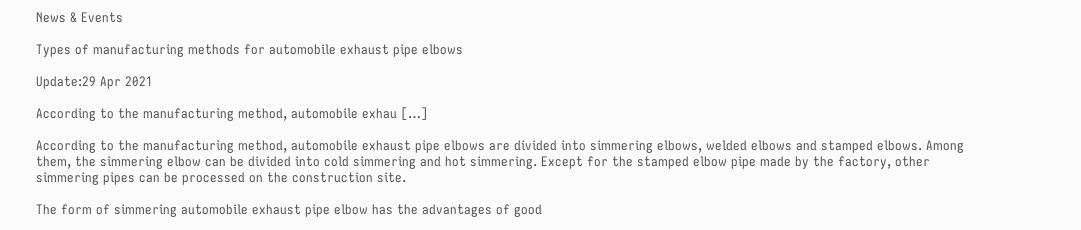News & Events

Types of manufacturing methods for automobile exhaust pipe elbows

Update:29 Apr 2021

According to the manufacturing method, automobile exhau […]

According to the manufacturing method, automobile exhaust pipe elbows are divided into simmering elbows, welded elbows and stamped elbows. Among them, the simmering elbow can be divided into cold simmering and hot simmering. Except for the stamped elbow pipe made by the factory, other simmering pipes can be processed on the construction site.

The form of simmering automobile exhaust pipe elbow has the advantages of good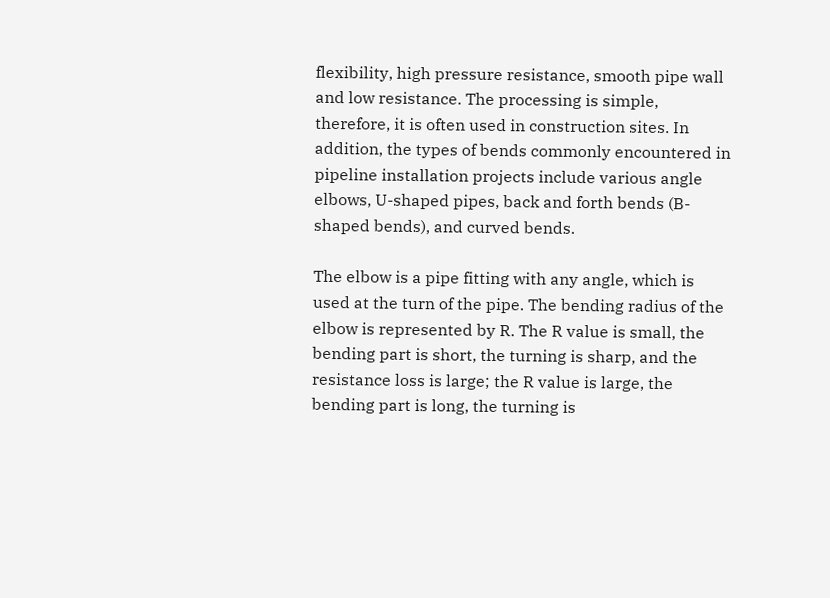flexibility, high pressure resistance, smooth pipe wall and low resistance. The processing is simple, therefore, it is often used in construction sites. In addition, the types of bends commonly encountered in pipeline installation projects include various angle elbows, U-shaped pipes, back and forth bends (B-shaped bends), and curved bends.

The elbow is a pipe fitting with any angle, which is used at the turn of the pipe. The bending radius of the elbow is represented by R. The R value is small, the bending part is short, the turning is sharp, and the resistance loss is large; the R value is large, the bending part is long, the turning is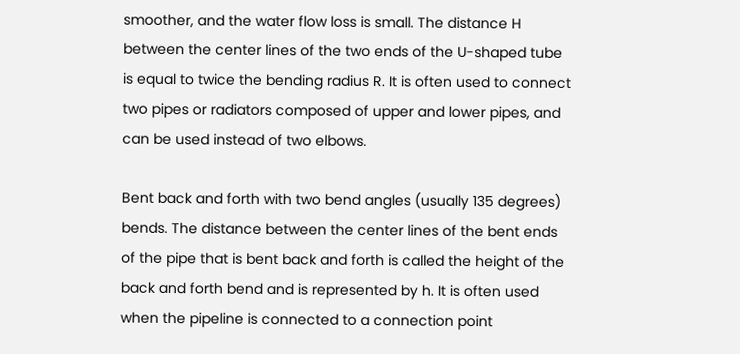smoother, and the water flow loss is small. The distance H between the center lines of the two ends of the U-shaped tube is equal to twice the bending radius R. It is often used to connect two pipes or radiators composed of upper and lower pipes, and can be used instead of two elbows.

Bent back and forth with two bend angles (usually 135 degrees) bends. The distance between the center lines of the bent ends of the pipe that is bent back and forth is called the height of the back and forth bend and is represented by h. It is often used when the pipeline is connected to a connection point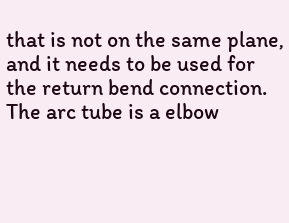that is not on the same plane, and it needs to be used for the return bend connection. The arc tube is a elbow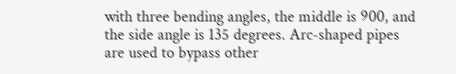with three bending angles, the middle is 900, and the side angle is 135 degrees. Arc-shaped pipes are used to bypass other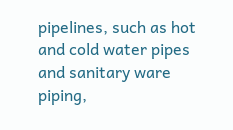pipelines, such as hot and cold water pipes and sanitary ware piping,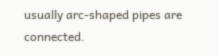usually arc-shaped pipes are connected.